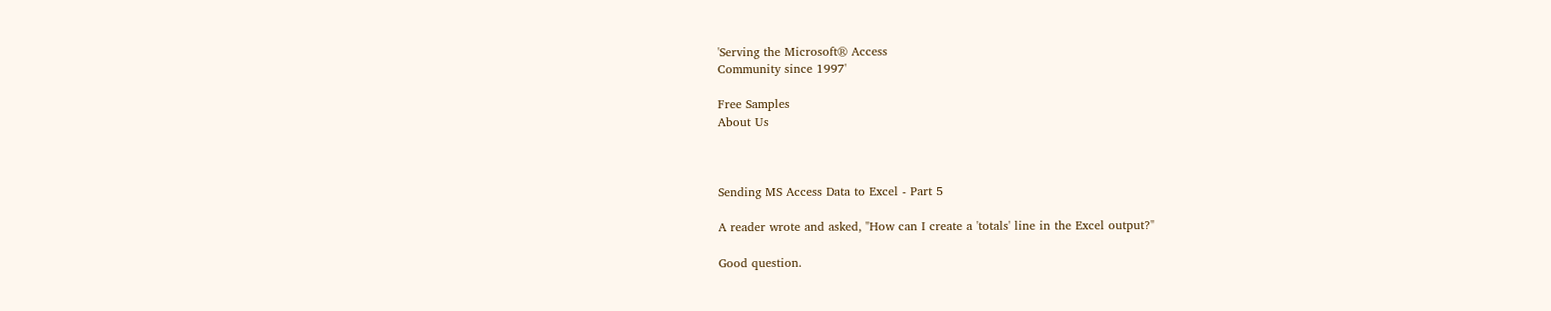'Serving the Microsoft® Access
Community since 1997'

Free Samples
About Us



Sending MS Access Data to Excel - Part 5

A reader wrote and asked, "How can I create a 'totals' line in the Excel output?"

Good question.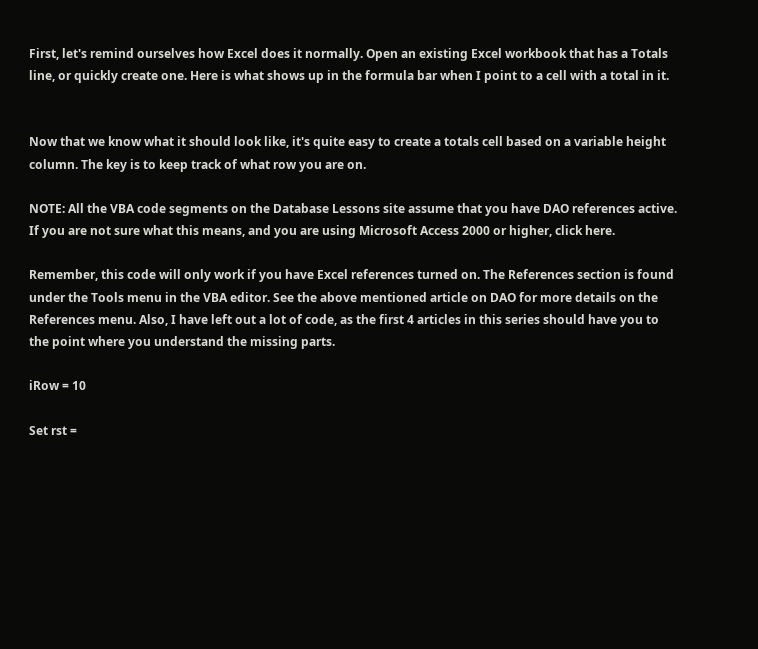First, let's remind ourselves how Excel does it normally. Open an existing Excel workbook that has a Totals line, or quickly create one. Here is what shows up in the formula bar when I point to a cell with a total in it.


Now that we know what it should look like, it's quite easy to create a totals cell based on a variable height column. The key is to keep track of what row you are on.

NOTE: All the VBA code segments on the Database Lessons site assume that you have DAO references active. If you are not sure what this means, and you are using Microsoft Access 2000 or higher, click here.

Remember, this code will only work if you have Excel references turned on. The References section is found under the Tools menu in the VBA editor. See the above mentioned article on DAO for more details on the References menu. Also, I have left out a lot of code, as the first 4 articles in this series should have you to the point where you understand the missing parts.

iRow = 10

Set rst =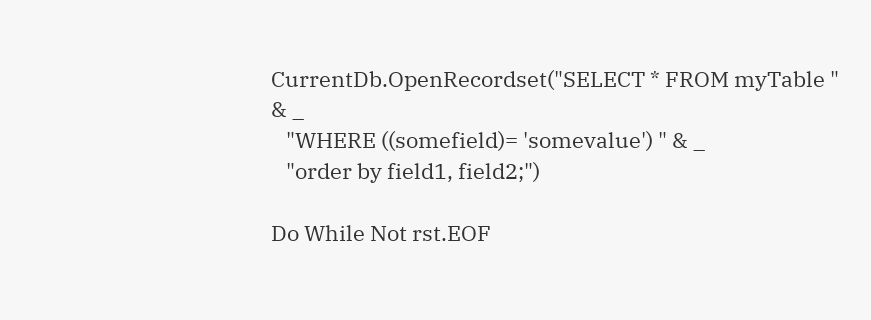CurrentDb.OpenRecordset("SELECT * FROM myTable " & _
   "WHERE ((somefield)= 'somevalue') " & _
   "order by field1, field2;")

Do While Not rst.EOF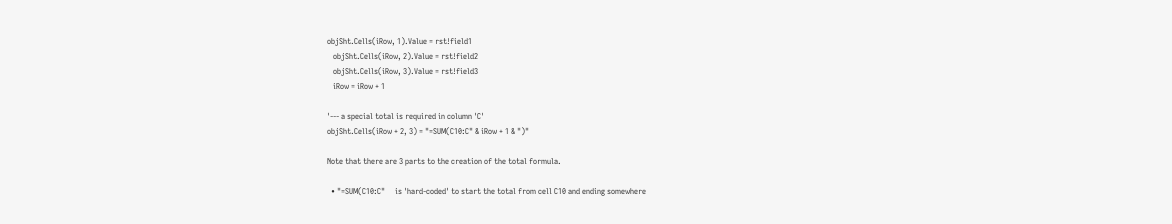objSht.Cells(iRow, 1).Value = rst!field1
   objSht.Cells(iRow, 2).Value = rst!field2
   objSht.Cells(iRow, 3).Value = rst!field3
   iRow = iRow + 1

'--- a special total is required in column 'C'
objSht.Cells(iRow + 2, 3) = "=SUM(C10:C" & iRow + 1 & ")"

Note that there are 3 parts to the creation of the total formula.

  • "=SUM(C10:C"     is 'hard-coded' to start the total from cell C10 and ending somewhere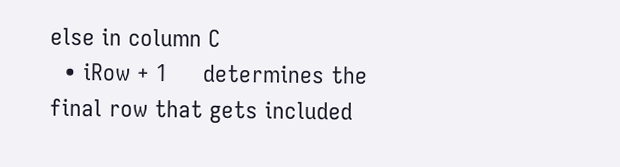else in column C
  • iRow + 1     determines the final row that gets included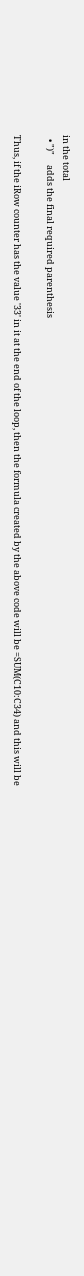in the total
  • ")"     adds the final required parenthesis

Thus, if the iRow counter has the value '33' in it at the end of the loop, then the formula created by the above code will be =SUM(C10:C34) and this will be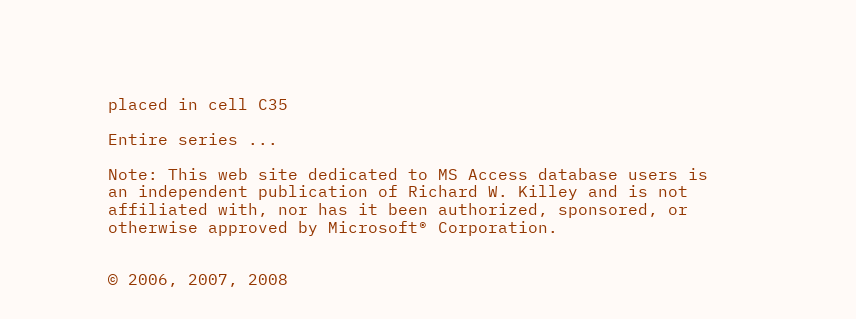placed in cell C35

Entire series ...

Note: This web site dedicated to MS Access database users is an independent publication of Richard W. Killey and is not affiliated with, nor has it been authorized, sponsored, or otherwise approved by Microsoft® Corporation.


© 2006, 2007, 2008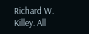Richard W. Killey. All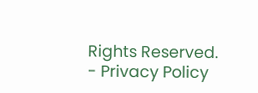Rights Reserved. - Privacy Policy